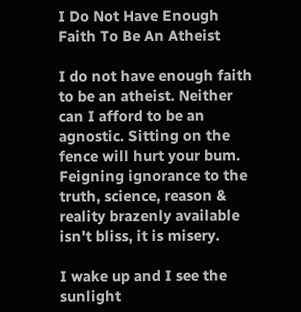I Do Not Have Enough Faith To Be An Atheist

I do not have enough faith to be an atheist. Neither can I afford to be an agnostic. Sitting on the fence will hurt your bum. Feigning ignorance to the truth, science, reason & reality brazenly available isn't bliss, it is misery.

I wake up and I see the sunlight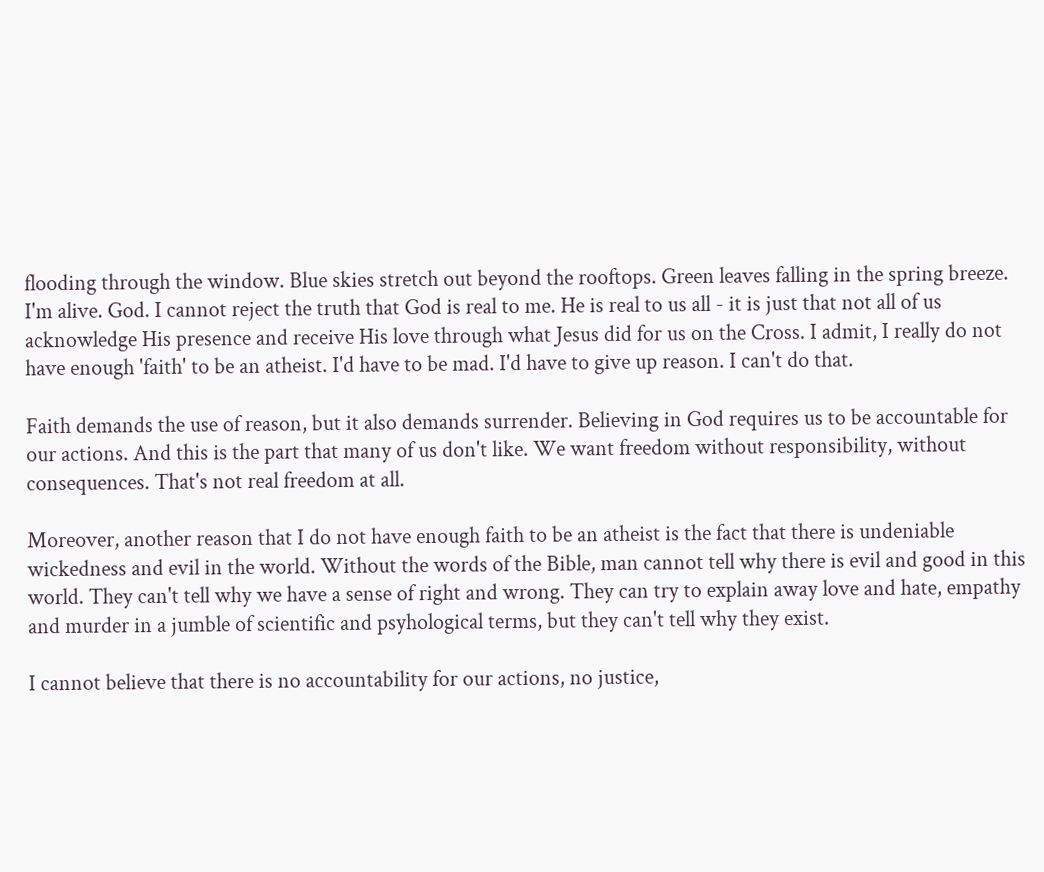flooding through the window. Blue skies stretch out beyond the rooftops. Green leaves falling in the spring breeze. I'm alive. God. I cannot reject the truth that God is real to me. He is real to us all - it is just that not all of us acknowledge His presence and receive His love through what Jesus did for us on the Cross. I admit, I really do not have enough 'faith' to be an atheist. I'd have to be mad. I'd have to give up reason. I can't do that.

Faith demands the use of reason, but it also demands surrender. Believing in God requires us to be accountable for our actions. And this is the part that many of us don't like. We want freedom without responsibility, without consequences. That's not real freedom at all.

Moreover, another reason that I do not have enough faith to be an atheist is the fact that there is undeniable wickedness and evil in the world. Without the words of the Bible, man cannot tell why there is evil and good in this world. They can't tell why we have a sense of right and wrong. They can try to explain away love and hate, empathy and murder in a jumble of scientific and psyhological terms, but they can't tell why they exist.

I cannot believe that there is no accountability for our actions, no justice,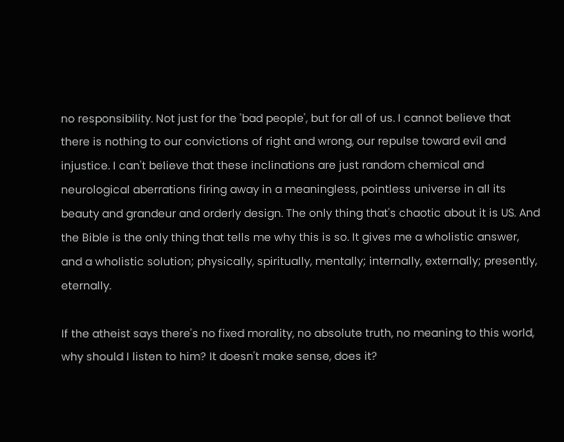no responsibility. Not just for the 'bad people', but for all of us. I cannot believe that there is nothing to our convictions of right and wrong, our repulse toward evil and injustice. I can't believe that these inclinations are just random chemical and neurological aberrations firing away in a meaningless, pointless universe in all its beauty and grandeur and orderly design. The only thing that's chaotic about it is US. And the Bible is the only thing that tells me why this is so. It gives me a wholistic answer, and a wholistic solution; physically, spiritually, mentally; internally, externally; presently, eternally.

If the atheist says there's no fixed morality, no absolute truth, no meaning to this world, why should I listen to him? It doesn't make sense, does it?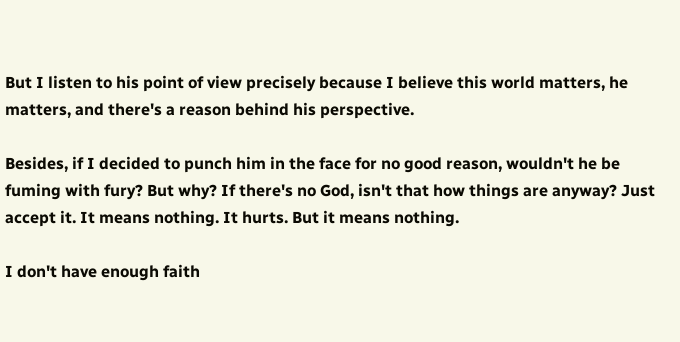But I listen to his point of view precisely because I believe this world matters, he matters, and there's a reason behind his perspective.

Besides, if I decided to punch him in the face for no good reason, wouldn't he be fuming with fury? But why? If there's no God, isn't that how things are anyway? Just accept it. It means nothing. It hurts. But it means nothing.

I don't have enough faith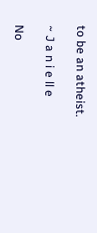to be an atheist.

~ J a n i e ll e

No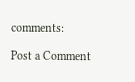comments:

Post a Comment